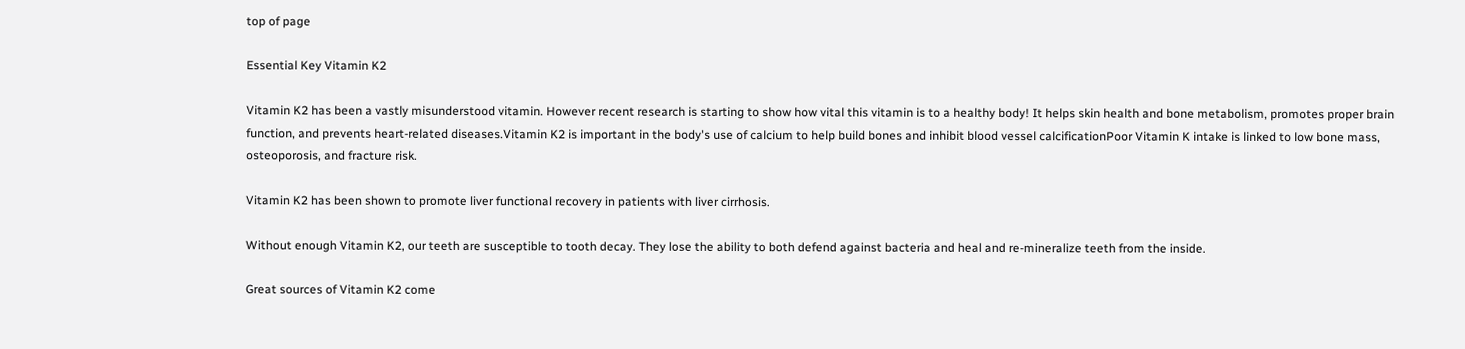top of page

Essential Key Vitamin K2

Vitamin K2 has been a vastly misunderstood vitamin. However recent research is starting to show how vital this vitamin is to a healthy body! It helps skin health and bone metabolism, promotes proper brain function, and prevents heart-related diseases.Vitamin K2 is important in the body's use of calcium to help build bones and inhibit blood vessel calcificationPoor Vitamin K intake is linked to low bone mass, osteoporosis, and fracture risk.

Vitamin K2 has been shown to promote liver functional recovery in patients with liver cirrhosis.

Without enough Vitamin K2, our teeth are susceptible to tooth decay. They lose the ability to both defend against bacteria and heal and re-mineralize teeth from the inside.

Great sources of Vitamin K2 come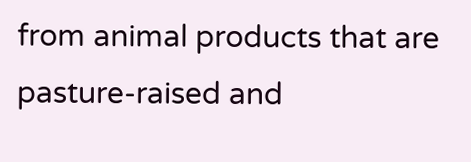from animal products that are pasture-raised and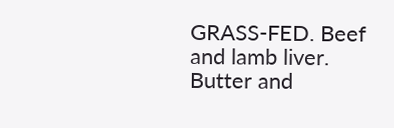GRASS-FED. Beef and lamb liver. Butter and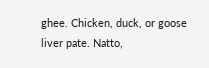ghee. Chicken, duck, or goose liver pate. Natto,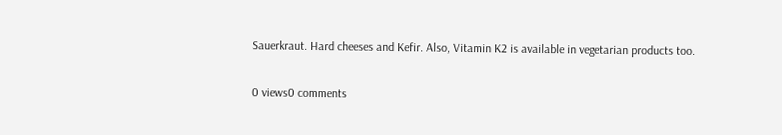Sauerkraut. Hard cheeses and Kefir. Also, Vitamin K2 is available in vegetarian products too.

0 views0 comments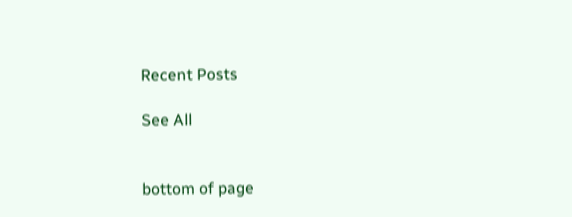Recent Posts

See All


bottom of page